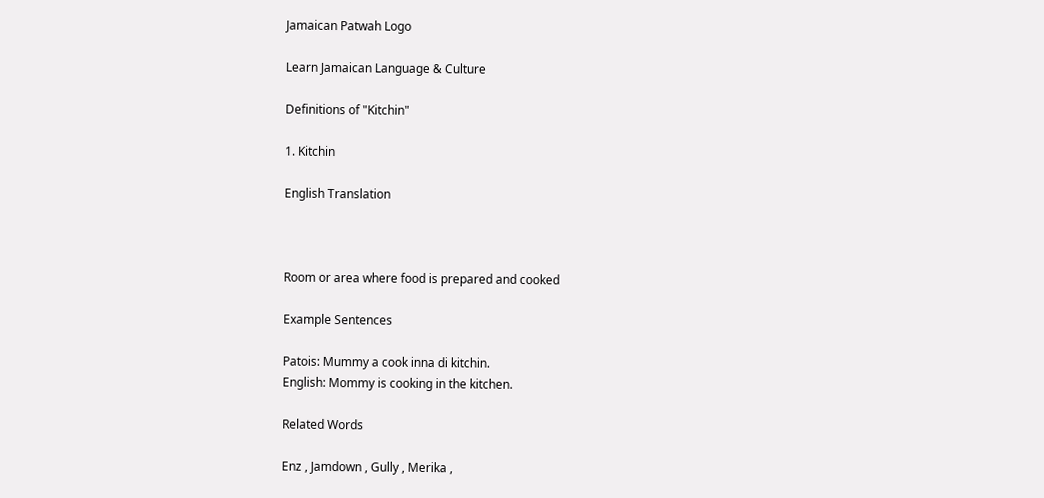Jamaican Patwah Logo

Learn Jamaican Language & Culture

Definitions of "Kitchin"

1. Kitchin

English Translation



Room or area where food is prepared and cooked

Example Sentences

Patois: Mummy a cook inna di kitchin.
English: Mommy is cooking in the kitchen.

Related Words

Enz , Jamdown , Gully , Merika ,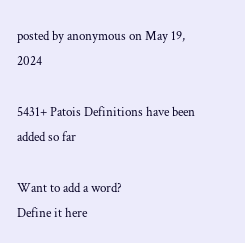posted by anonymous on May 19, 2024

5431+ Patois Definitions have been added so far

Want to add a word?
Define it here